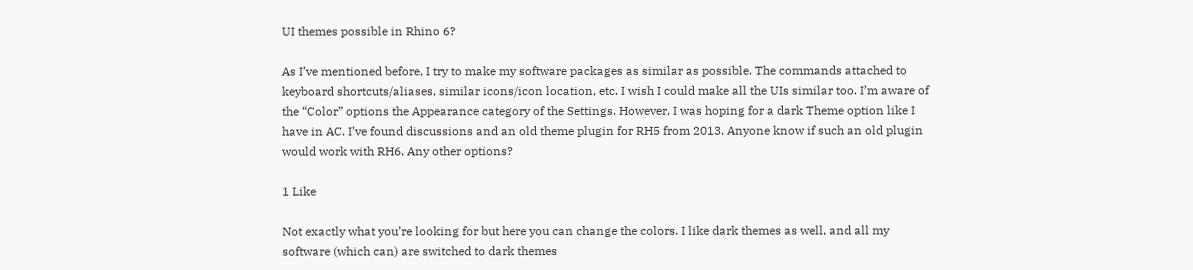UI themes possible in Rhino 6?

As I’ve mentioned before, I try to make my software packages as similar as possible. The commands attached to keyboard shortcuts/aliases, similar icons/icon location, etc. I wish I could make all the UIs similar too. I’m aware of the “Color” options the Appearance category of the Settings. However, I was hoping for a dark Theme option like I have in AC. I’ve found discussions and an old theme plugin for RH5 from 2013. Anyone know if such an old plugin would work with RH6. Any other options?

1 Like

Not exactly what you’re looking for but here you can change the colors. I like dark themes as well, and all my software (which can) are switched to dark themes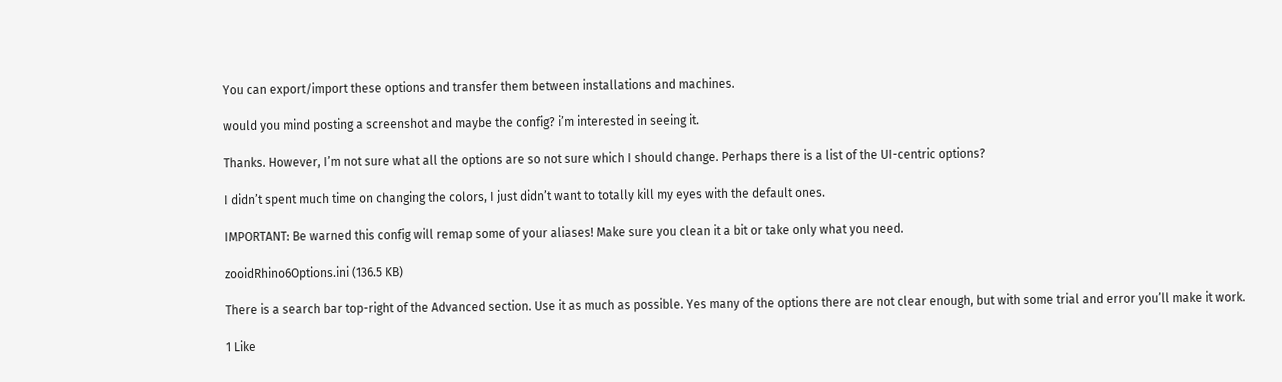You can export/import these options and transfer them between installations and machines.

would you mind posting a screenshot and maybe the config? i’m interested in seeing it.

Thanks. However, I’m not sure what all the options are so not sure which I should change. Perhaps there is a list of the UI-centric options?

I didn’t spent much time on changing the colors, I just didn’t want to totally kill my eyes with the default ones.

IMPORTANT: Be warned this config will remap some of your aliases! Make sure you clean it a bit or take only what you need.

zooidRhino6Options.ini (136.5 KB)

There is a search bar top-right of the Advanced section. Use it as much as possible. Yes many of the options there are not clear enough, but with some trial and error you’ll make it work.

1 Like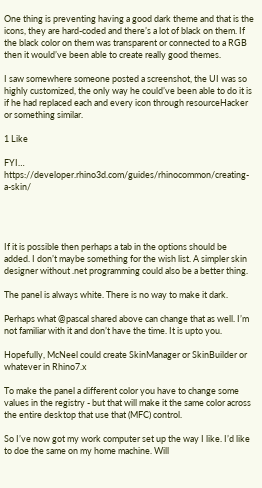One thing is preventing having a good dark theme and that is the icons, they are hard-coded and there’s a lot of black on them. If the black color on them was transparent or connected to a RGB then it would’ve been able to create really good themes.

I saw somewhere someone posted a screenshot, the UI was so highly customized, the only way he could’ve been able to do it is if he had replaced each and every icon through resourceHacker or something similar.

1 Like

FYI… https://developer.rhino3d.com/guides/rhinocommon/creating-a-skin/




If it is possible then perhaps a tab in the options should be added. I don’t maybe something for the wish list. A simpler skin designer without .net programming could also be a better thing.

The panel is always white. There is no way to make it dark.

Perhaps what @pascal shared above can change that as well. I’m not familiar with it and don’t have the time. It is upto you.

Hopefully, McNeel could create SkinManager or SkinBuilder or whatever in Rhino7.x

To make the panel a different color you have to change some values in the registry - but that will make it the same color across the entire desktop that use that (MFC) control.

So I’ve now got my work computer set up the way I like. I’d like to doe the same on my home machine. Will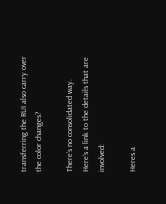transferring the RUI also carry over the color changes?

There’s no consolidated way.
Here’s a link to the details that are involved:

Heres a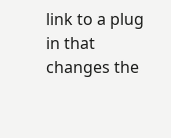link to a plug in that changes the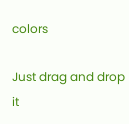colors

Just drag and drop it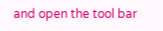and open the tool bar